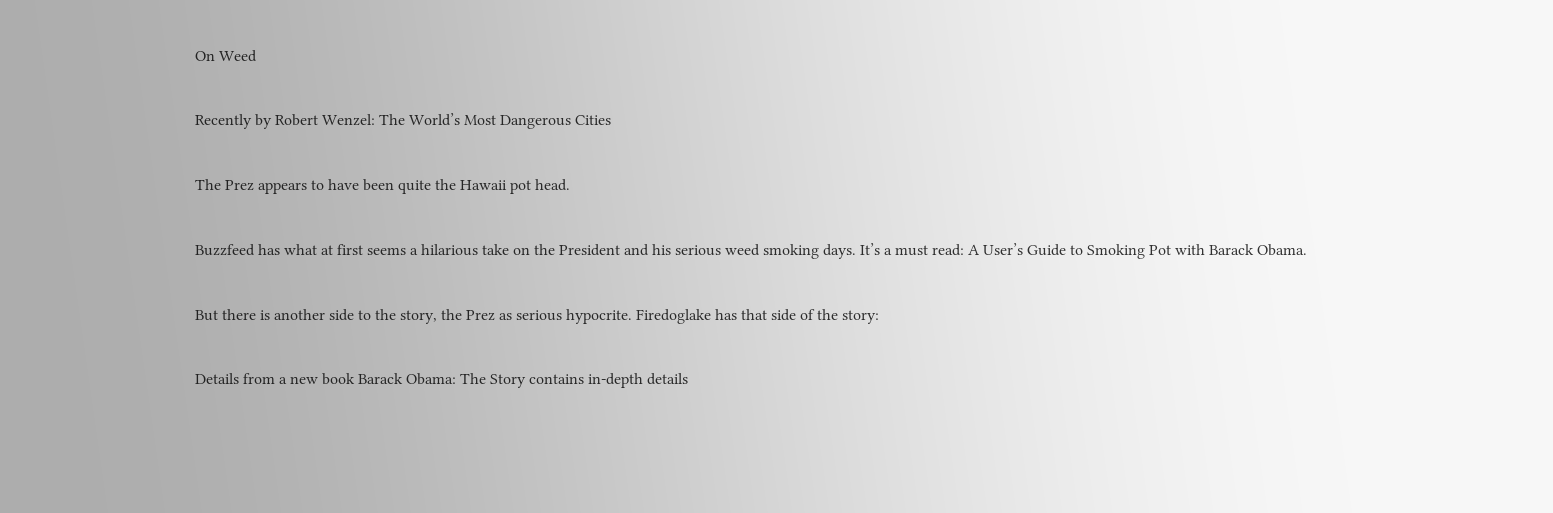On Weed

Recently by Robert Wenzel: The World’s Most Dangerous Cities

The Prez appears to have been quite the Hawaii pot head.

Buzzfeed has what at first seems a hilarious take on the President and his serious weed smoking days. It’s a must read: A User’s Guide to Smoking Pot with Barack Obama.

But there is another side to the story, the Prez as serious hypocrite. Firedoglake has that side of the story:

Details from a new book Barack Obama: The Story contains in-depth details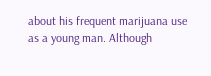about his frequent marijuana use as a young man. Although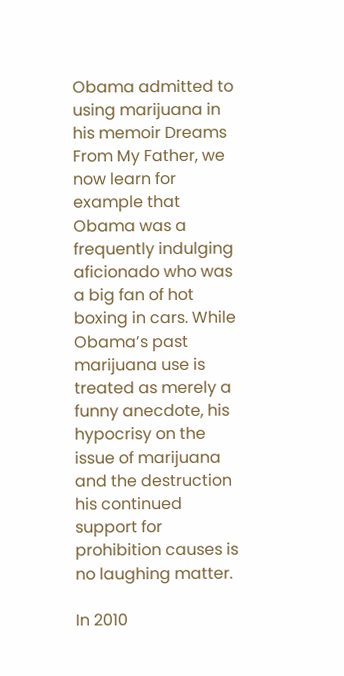Obama admitted to using marijuana in his memoir Dreams From My Father, we now learn for example that Obama was a frequently indulging aficionado who was a big fan of hot boxing in cars. While Obama’s past marijuana use is treated as merely a funny anecdote, his hypocrisy on the issue of marijuana and the destruction his continued support for prohibition causes is no laughing matter.

In 2010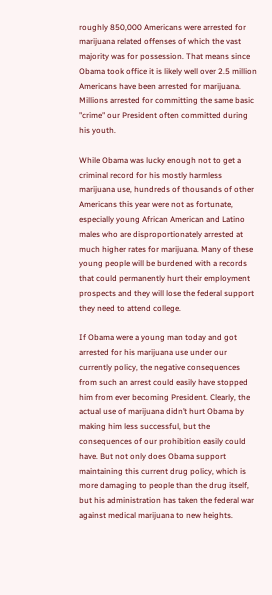roughly 850,000 Americans were arrested for marijuana related offenses of which the vast majority was for possession. That means since Obama took office it is likely well over 2.5 million Americans have been arrested for marijuana. Millions arrested for committing the same basic "crime" our President often committed during his youth.

While Obama was lucky enough not to get a criminal record for his mostly harmless marijuana use, hundreds of thousands of other Americans this year were not as fortunate, especially young African American and Latino males who are disproportionately arrested at much higher rates for marijuana. Many of these young people will be burdened with a records that could permanently hurt their employment prospects and they will lose the federal support they need to attend college.

If Obama were a young man today and got arrested for his marijuana use under our currently policy, the negative consequences from such an arrest could easily have stopped him from ever becoming President. Clearly, the actual use of marijuana didn’t hurt Obama by making him less successful, but the consequences of our prohibition easily could have. But not only does Obama support maintaining this current drug policy, which is more damaging to people than the drug itself, but his administration has taken the federal war against medical marijuana to new heights.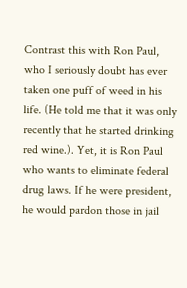Contrast this with Ron Paul, who I seriously doubt has ever taken one puff of weed in his life. (He told me that it was only recently that he started drinking red wine.). Yet, it is Ron Paul who wants to eliminate federal drug laws. If he were president, he would pardon those in jail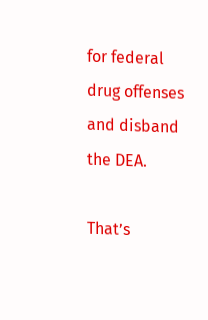for federal drug offenses and disband the DEA.

That’s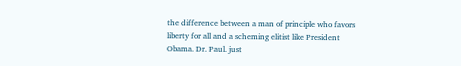the difference between a man of principle who favors liberty for all and a scheming elitist like President Obama. Dr. Paul. just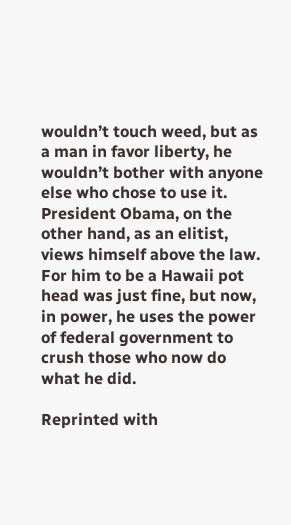wouldn’t touch weed, but as a man in favor liberty, he wouldn’t bother with anyone else who chose to use it. President Obama, on the other hand, as an elitist, views himself above the law. For him to be a Hawaii pot head was just fine, but now, in power, he uses the power of federal government to crush those who now do what he did.

Reprinted with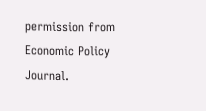permission from Economic Policy Journal.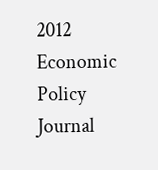2012 Economic Policy Journal